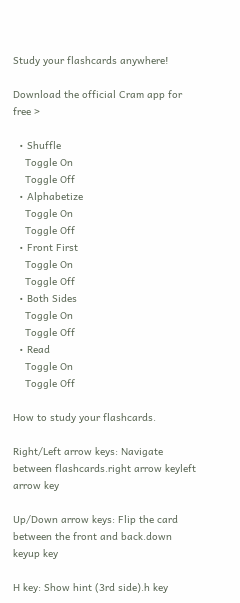Study your flashcards anywhere!

Download the official Cram app for free >

  • Shuffle
    Toggle On
    Toggle Off
  • Alphabetize
    Toggle On
    Toggle Off
  • Front First
    Toggle On
    Toggle Off
  • Both Sides
    Toggle On
    Toggle Off
  • Read
    Toggle On
    Toggle Off

How to study your flashcards.

Right/Left arrow keys: Navigate between flashcards.right arrow keyleft arrow key

Up/Down arrow keys: Flip the card between the front and back.down keyup key

H key: Show hint (3rd side).h key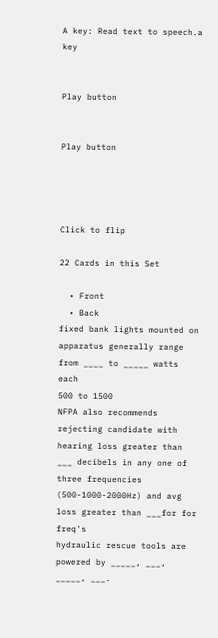A key: Read text to speech.a key


Play button


Play button




Click to flip

22 Cards in this Set

  • Front
  • Back
fixed bank lights mounted on apparatus generally range from ____ to _____ watts each
500 to 1500
NFPA also recommends rejecting candidate with hearing loss greater than ___ decibels in any one of three frequencies (500-1000-2000Hz) and avg loss greater than ___for for freq's
hydraulic rescue tools are powered by _____, ___, _____, ___.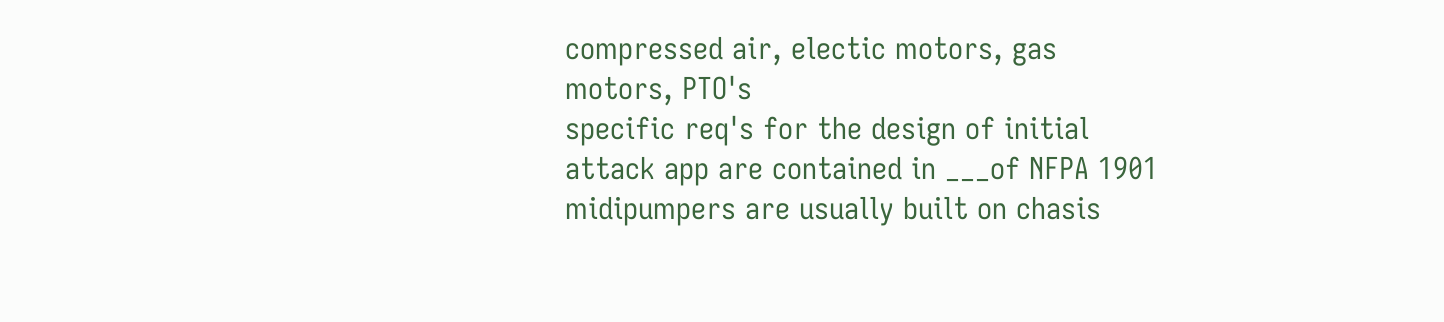compressed air, electic motors, gas motors, PTO's
specific req's for the design of initial attack app are contained in ___of NFPA 1901
midipumpers are usually built on chasis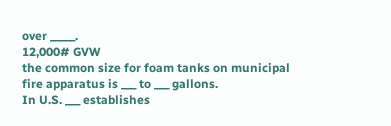over _____.
12,000# GVW
the common size for foam tanks on municipal fire apparatus is ___ to ___ gallons.
In U.S. ___ establishes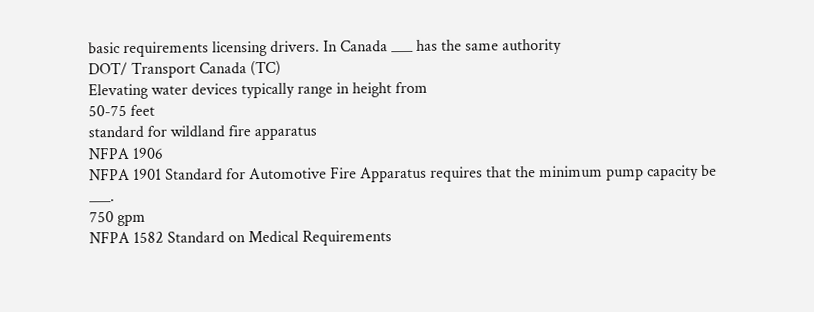basic requirements licensing drivers. In Canada ___ has the same authority
DOT/ Transport Canada (TC)
Elevating water devices typically range in height from
50-75 feet
standard for wildland fire apparatus
NFPA 1906
NFPA 1901 Standard for Automotive Fire Apparatus requires that the minimum pump capacity be ___.
750 gpm
NFPA 1582 Standard on Medical Requirements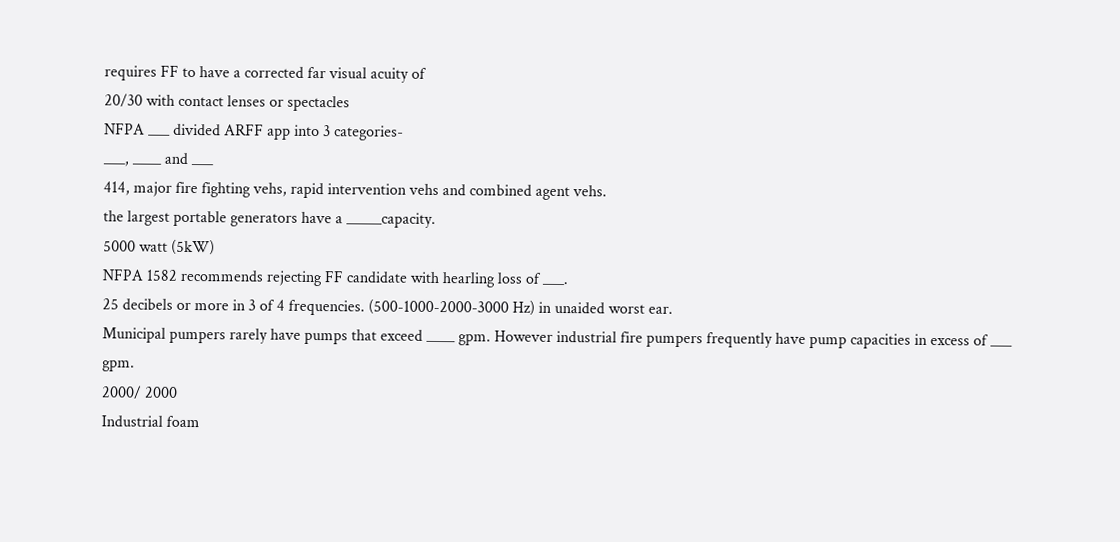requires FF to have a corrected far visual acuity of
20/30 with contact lenses or spectacles
NFPA ___ divided ARFF app into 3 categories-
___, ____ and ___
414, major fire fighting vehs, rapid intervention vehs and combined agent vehs.
the largest portable generators have a _____capacity.
5000 watt (5kW)
NFPA 1582 recommends rejecting FF candidate with hearling loss of ___.
25 decibels or more in 3 of 4 frequencies. (500-1000-2000-3000 Hz) in unaided worst ear.
Municipal pumpers rarely have pumps that exceed ____ gpm. However industrial fire pumpers frequently have pump capacities in excess of ___ gpm.
2000/ 2000
Industrial foam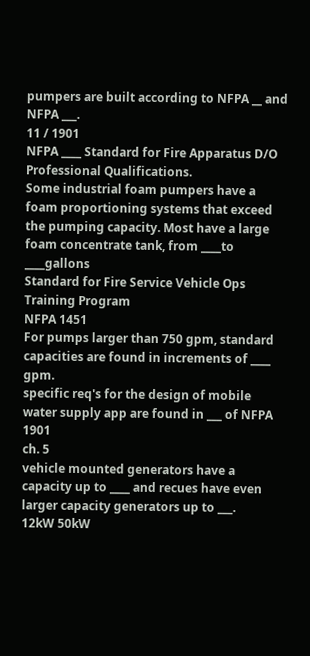pumpers are built according to NFPA __ and NFPA ___.
11 / 1901
NFPA ____ Standard for Fire Apparatus D/O Professional Qualifications.
Some industrial foam pumpers have a foam proportioning systems that exceed the pumping capacity. Most have a large foam concentrate tank, from ____to ____gallons
Standard for Fire Service Vehicle Ops Training Program
NFPA 1451
For pumps larger than 750 gpm, standard capacities are found in increments of ____ gpm.
specific req's for the design of mobile water supply app are found in ___ of NFPA 1901
ch. 5
vehicle mounted generators have a capacity up to ____ and recues have even larger capacity generators up to ___.
12kW 50kW